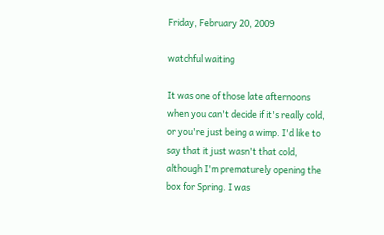Friday, February 20, 2009

watchful waiting

It was one of those late afternoons when you can't decide if it's really cold, or you're just being a wimp. I'd like to say that it just wasn't that cold, although I'm prematurely opening the box for Spring. I was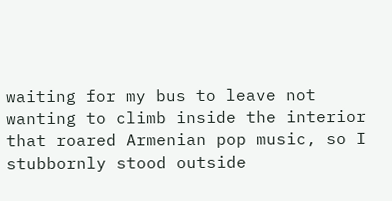waiting for my bus to leave not wanting to climb inside the interior that roared Armenian pop music, so I stubbornly stood outside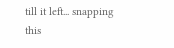till it left... snapping this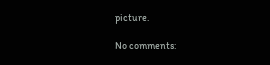picture.

No comments: